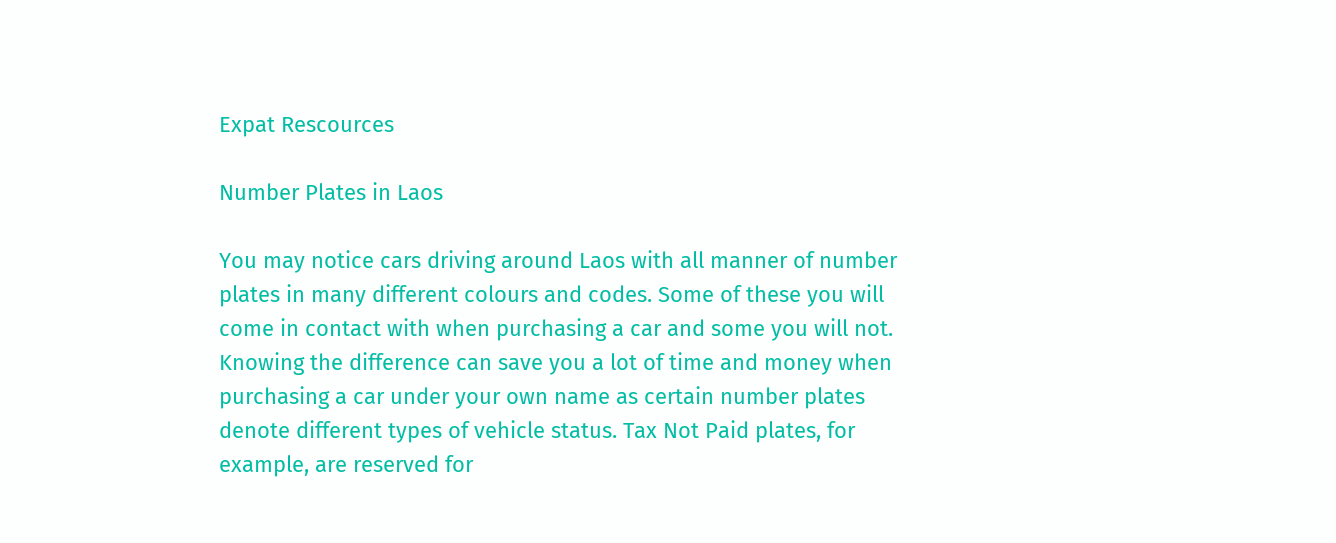Expat Rescources

Number Plates in Laos

You may notice cars driving around Laos with all manner of number plates in many different colours and codes. Some of these you will come in contact with when purchasing a car and some you will not. Knowing the difference can save you a lot of time and money when purchasing a car under your own name as certain number plates denote different types of vehicle status. Tax Not Paid plates, for example, are reserved for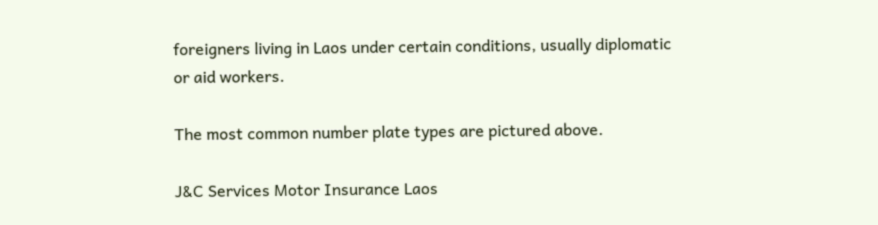foreigners living in Laos under certain conditions, usually diplomatic or aid workers.

The most common number plate types are pictured above.

J&C Services Motor Insurance Laos